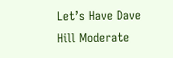Let’s Have Dave Hill Moderate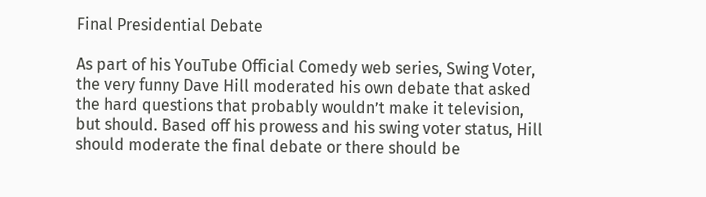Final Presidential Debate

As part of his YouTube Official Comedy web series, Swing Voter, the very funny Dave Hill moderated his own debate that asked the hard questions that probably wouldn’t make it television, but should. Based off his prowess and his swing voter status, Hill should moderate the final debate or there should be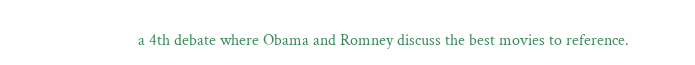a 4th debate where Obama and Romney discuss the best movies to reference.